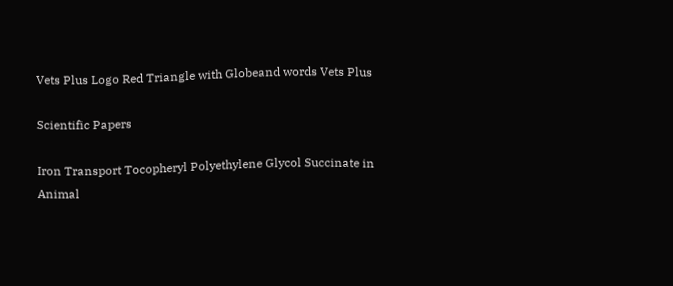Vets Plus Logo Red Triangle with Globeand words Vets Plus

Scientific Papers

Iron Transport Tocopheryl Polyethylene Glycol Succinate in Animal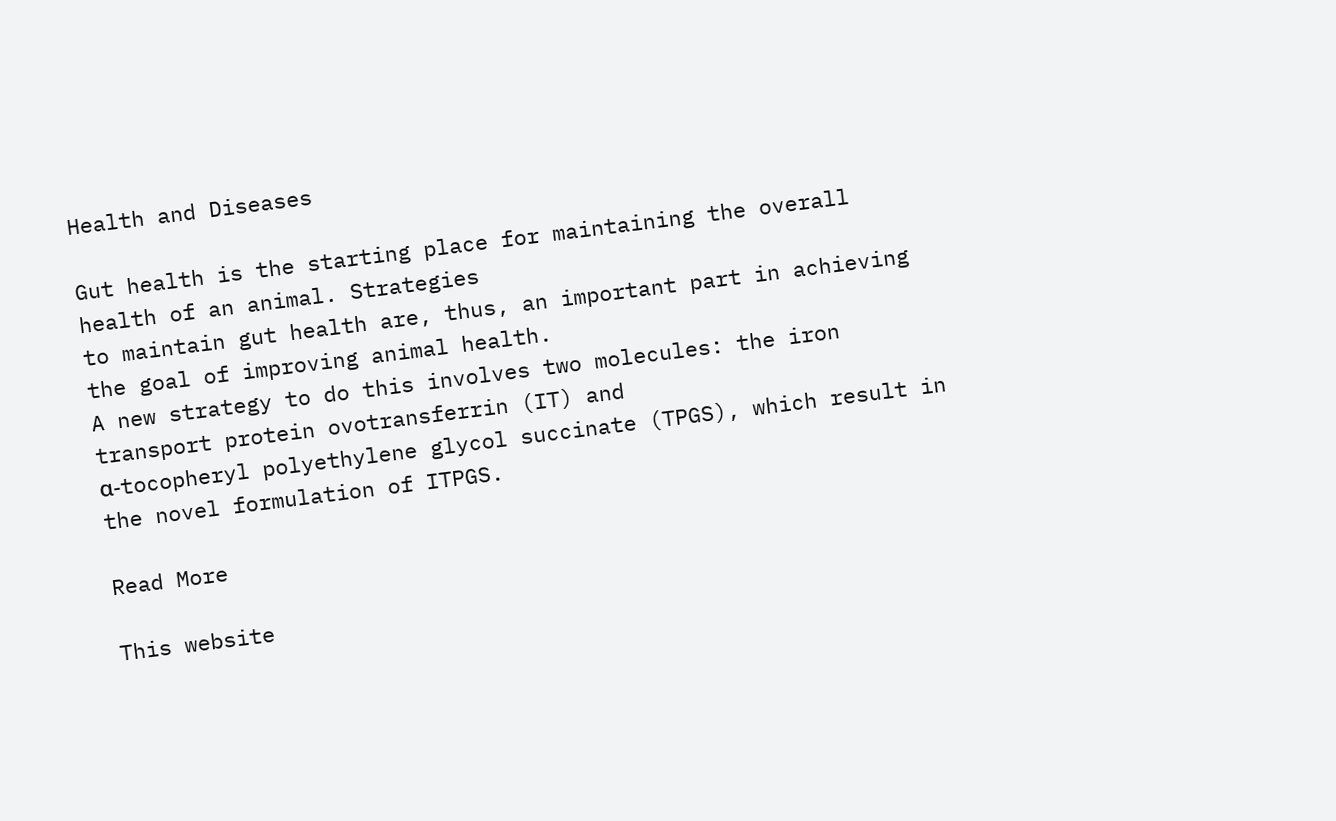Health and Diseases

Gut health is the starting place for maintaining the overall health of an animal. Strategies
to maintain gut health are, thus, an important part in achieving the goal of improving animal health.
A new strategy to do this involves two molecules: the iron transport protein ovotransferrin (IT) and
α-tocopheryl polyethylene glycol succinate (TPGS), which result in the novel formulation of ITPGS.

Read More

This website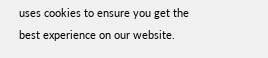uses cookies to ensure you get the best experience on our website.